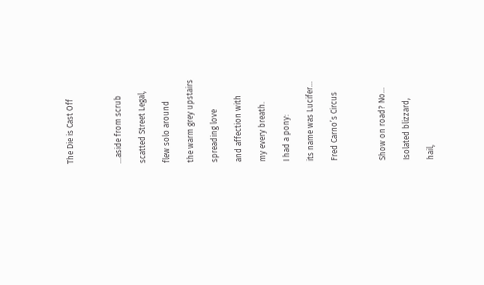The Die is Cast Off



…aside from scrub

scatted Street Legal,

flew solo around

the warm grey upstairs

spreading love

and affection with

my every breath.

I had a pony:

its name was Lucifer…

Fred Carno’s Circus



Show on road? No…

Isolated blizzard,

hail,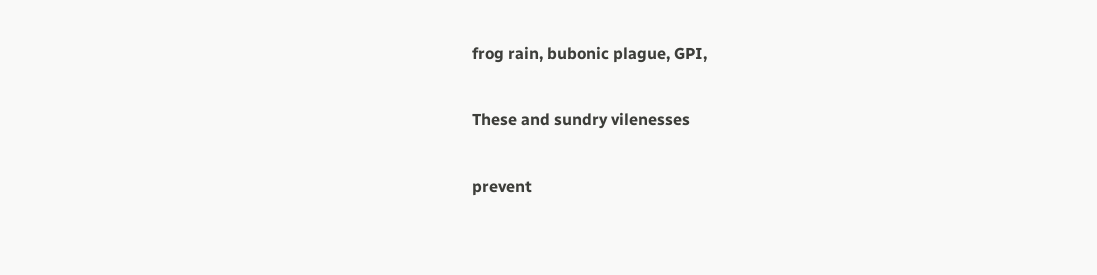frog rain, bubonic plague, GPI,

These and sundry vilenesses

prevent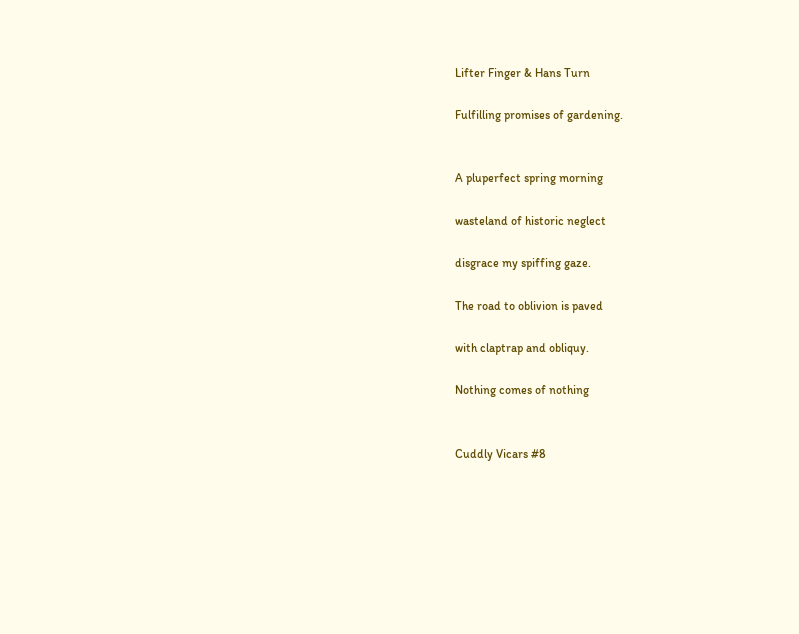Lifter Finger & Hans Turn

Fulfilling promises of gardening.


A pluperfect spring morning

wasteland of historic neglect

disgrace my spiffing gaze.

The road to oblivion is paved

with claptrap and obliquy.

Nothing comes of nothing


Cuddly Vicars #8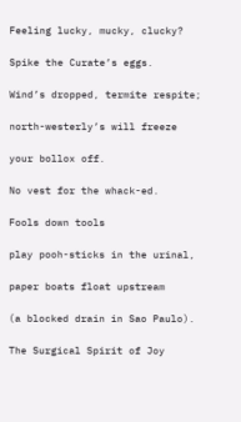Feeling lucky, mucky, clucky?

Spike the Curate’s eggs.

Wind’s dropped, termite respite;

north-westerly’s will freeze

your bollox off.

No vest for the whack-ed.

Fools down tools

play pooh-sticks in the urinal,

paper boats float upstream

(a blocked drain in Sao Paulo).

The Surgical Spirit of Joy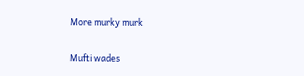More murky murk

Mufti wades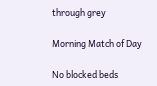through grey

Morning Match of Day

No blocked beds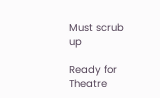Must scrub up

Ready for Theatre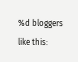%d bloggers like this: